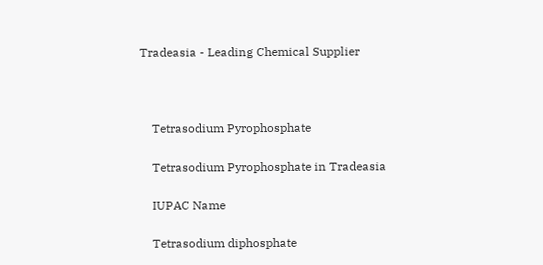Tradeasia - Leading Chemical Supplier



    Tetrasodium Pyrophosphate

    Tetrasodium Pyrophosphate in Tradeasia

    IUPAC Name

    Tetrasodium diphosphate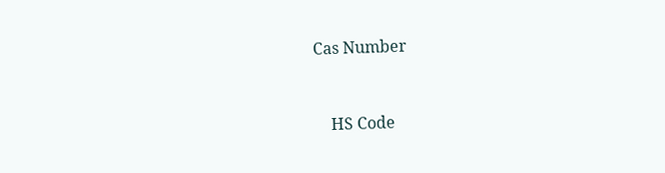Cas Number


    HS Code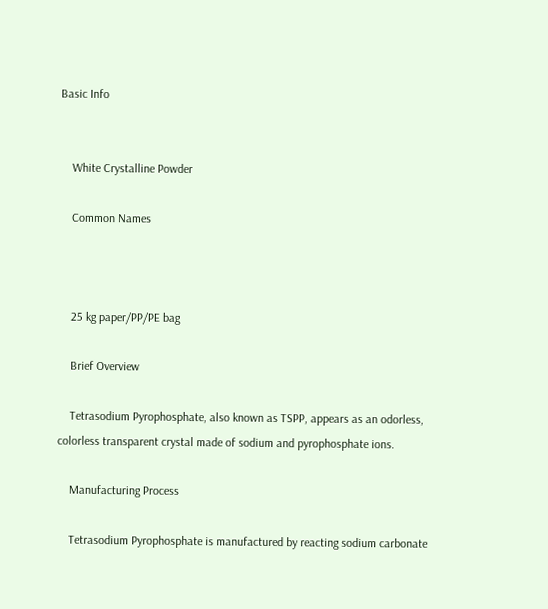Basic Info


    White Crystalline Powder

    Common Names



    25 kg paper/PP/PE bag

    Brief Overview

    Tetrasodium Pyrophosphate, also known as TSPP, appears as an odorless, colorless transparent crystal made of sodium and pyrophosphate ions.

    Manufacturing Process

    Tetrasodium Pyrophosphate is manufactured by reacting sodium carbonate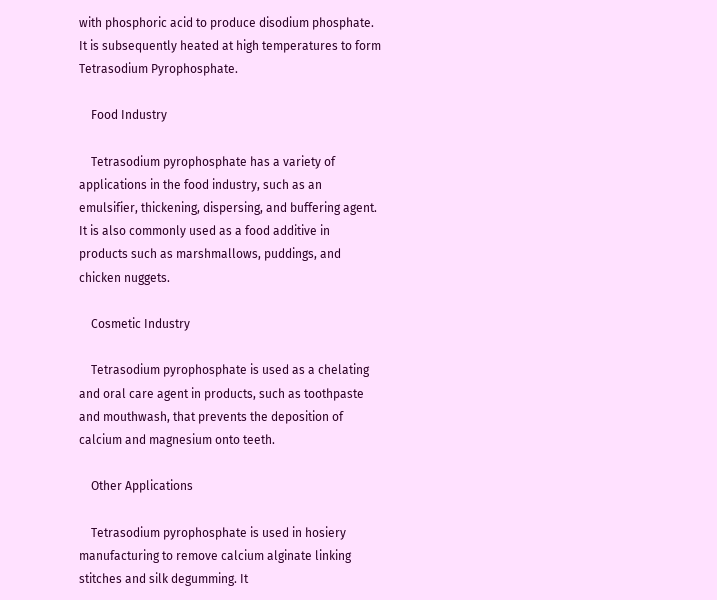with phosphoric acid to produce disodium phosphate. It is subsequently heated at high temperatures to form Tetrasodium Pyrophosphate.

    Food Industry

    Tetrasodium pyrophosphate has a variety of applications in the food industry, such as an emulsifier, thickening, dispersing, and buffering agent. It is also commonly used as a food additive in products such as marshmallows, puddings, and chicken nuggets.

    Cosmetic Industry

    Tetrasodium pyrophosphate is used as a chelating and oral care agent in products, such as toothpaste and mouthwash, that prevents the deposition of calcium and magnesium onto teeth.

    Other Applications

    Tetrasodium pyrophosphate is used in hosiery manufacturing to remove calcium alginate linking stitches and silk degumming. It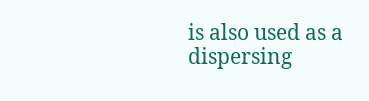is also used as a dispersing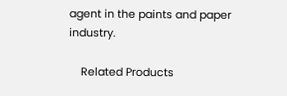agent in the paints and paper industry.

    Related Products